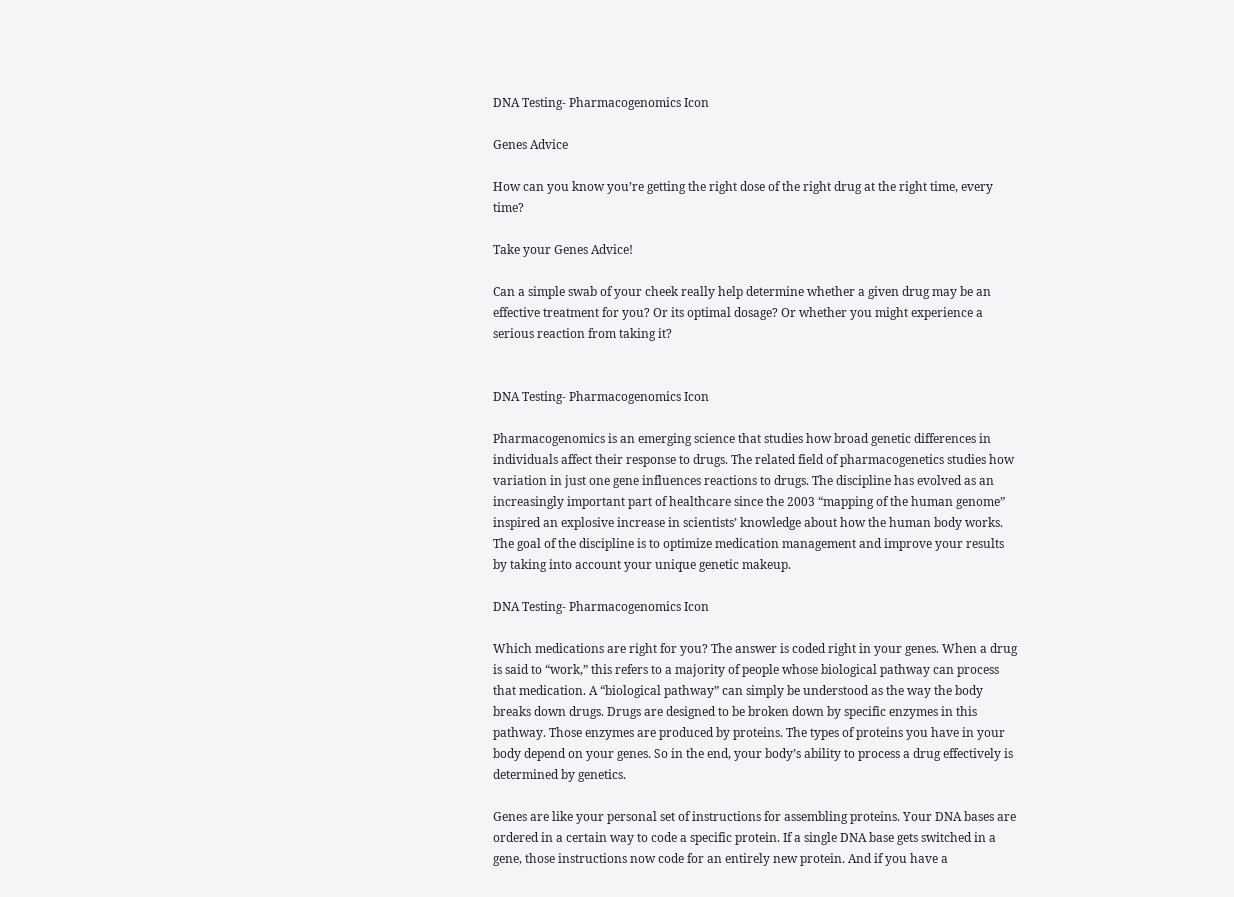DNA Testing- Pharmacogenomics Icon

Genes Advice

How can you know you’re getting the right dose of the right drug at the right time, every time?

Take your Genes Advice!

Can a simple swab of your cheek really help determine whether a given drug may be an effective treatment for you? Or its optimal dosage? Or whether you might experience a serious reaction from taking it?


DNA Testing- Pharmacogenomics Icon

Pharmacogenomics is an emerging science that studies how broad genetic differences in individuals affect their response to drugs. The related field of pharmacogenetics studies how variation in just one gene influences reactions to drugs. The discipline has evolved as an increasingly important part of healthcare since the 2003 “mapping of the human genome” inspired an explosive increase in scientists’ knowledge about how the human body works. The goal of the discipline is to optimize medication management and improve your results by taking into account your unique genetic makeup.

DNA Testing- Pharmacogenomics Icon

Which medications are right for you? The answer is coded right in your genes. When a drug is said to “work,” this refers to a majority of people whose biological pathway can process that medication. A “biological pathway” can simply be understood as the way the body breaks down drugs. Drugs are designed to be broken down by specific enzymes in this pathway. Those enzymes are produced by proteins. The types of proteins you have in your body depend on your genes. So in the end, your body’s ability to process a drug effectively is determined by genetics.

Genes are like your personal set of instructions for assembling proteins. Your DNA bases are ordered in a certain way to code a specific protein. If a single DNA base gets switched in a gene, those instructions now code for an entirely new protein. And if you have a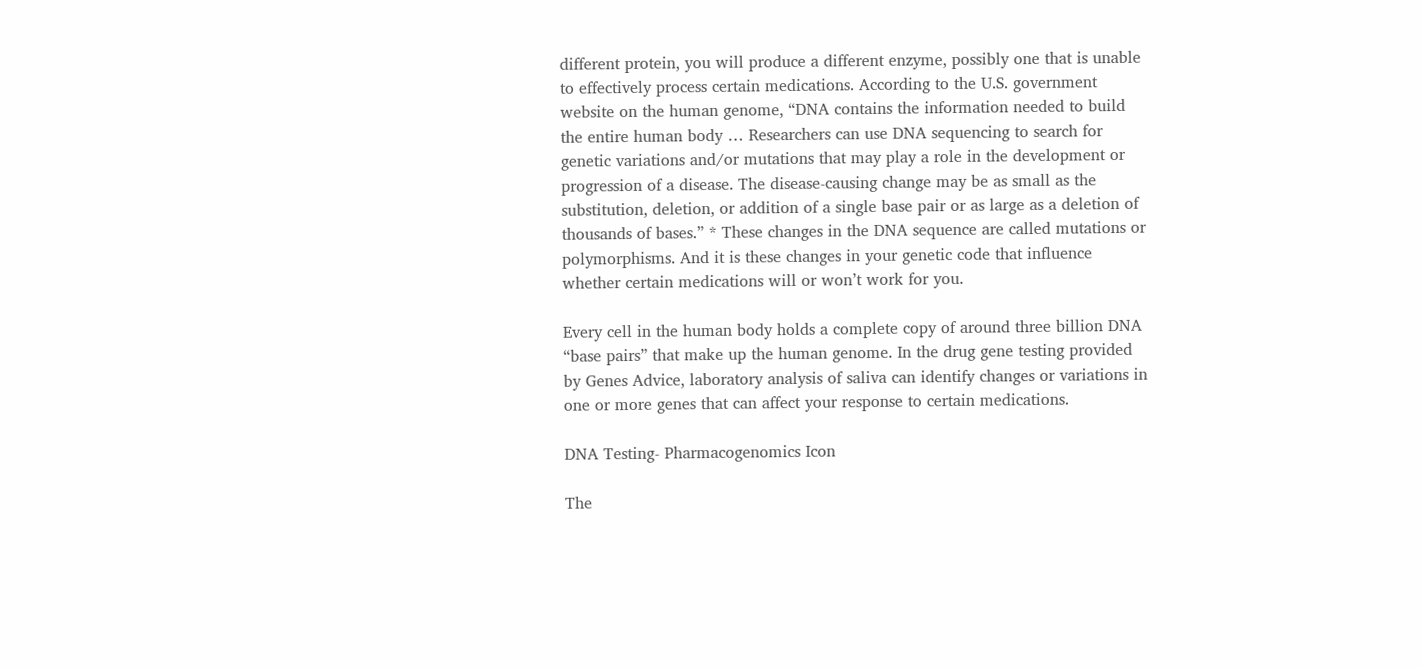different protein, you will produce a different enzyme, possibly one that is unable to effectively process certain medications. According to the U.S. government website on the human genome, “DNA contains the information needed to build the entire human body … Researchers can use DNA sequencing to search for genetic variations and/or mutations that may play a role in the development or progression of a disease. The disease-causing change may be as small as the substitution, deletion, or addition of a single base pair or as large as a deletion of thousands of bases.” * These changes in the DNA sequence are called mutations or polymorphisms. And it is these changes in your genetic code that influence whether certain medications will or won’t work for you.

Every cell in the human body holds a complete copy of around three billion DNA “base pairs” that make up the human genome. In the drug gene testing provided by Genes Advice, laboratory analysis of saliva can identify changes or variations in one or more genes that can affect your response to certain medications.

DNA Testing- Pharmacogenomics Icon

The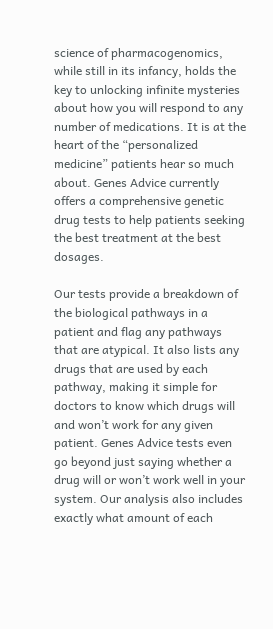science of pharmacogenomics, while still in its infancy, holds the key to unlocking infinite mysteries about how you will respond to any number of medications. It is at the heart of the “personalized medicine” patients hear so much about. Genes Advice currently offers a comprehensive genetic drug tests to help patients seeking the best treatment at the best dosages.

Our tests provide a breakdown of the biological pathways in a patient and flag any pathways that are atypical. It also lists any drugs that are used by each pathway, making it simple for doctors to know which drugs will and won’t work for any given patient. Genes Advice tests even go beyond just saying whether a drug will or won’t work well in your system. Our analysis also includes exactly what amount of each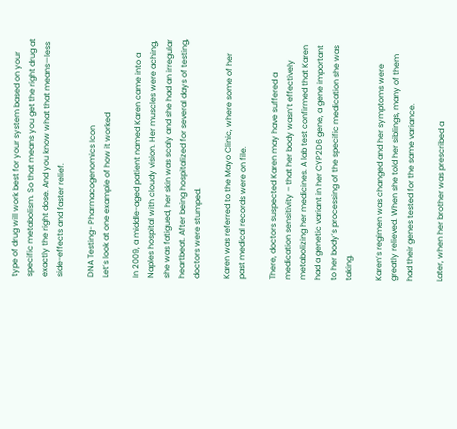type of drug will work best for your system based on your specific metabolism. So that means you get the right drug at exactly the right dose. And you know what that means—less side-effects and faster relief.

DNA Testing- Pharmacogenomics Icon
Let’s look at one example of how it worked

In 2009, a middle-aged patient named Karen came into a Naples hospital with cloudy vision. Her muscles were aching, she was fatigued, her skin was scaly and she had an irregular heartbeat. After being hospitalized for several days of testing, doctors were stumped.

Karen was referred to the Mayo Clinic, where some of her past medical records were on file.

There, doctors suspected Karen may have suffered a medication sensitivity – that her body wasn’t effectively metabolizing her medicines. A lab test confirmed that Karen had a genetic variant in her CYP2D6 gene, a gene important to her body’s processing of the specific medication she was taking.

Karen’s regimen was changed and her symptoms were greatly relieved. When she told her siblings, many of them had their genes tested for the same variance.

Later, when her brother was prescribed a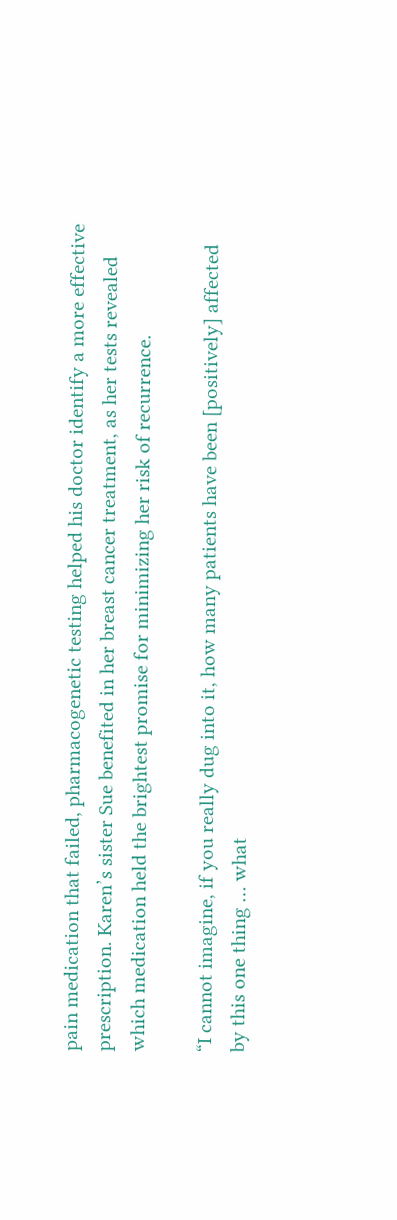pain medication that failed, pharmacogenetic testing helped his doctor identify a more effective prescription. Karen’s sister Sue benefited in her breast cancer treatment, as her tests revealed which medication held the brightest promise for minimizing her risk of recurrence.

“I cannot imagine, if you really dug into it, how many patients have been [positively] affected by this one thing … what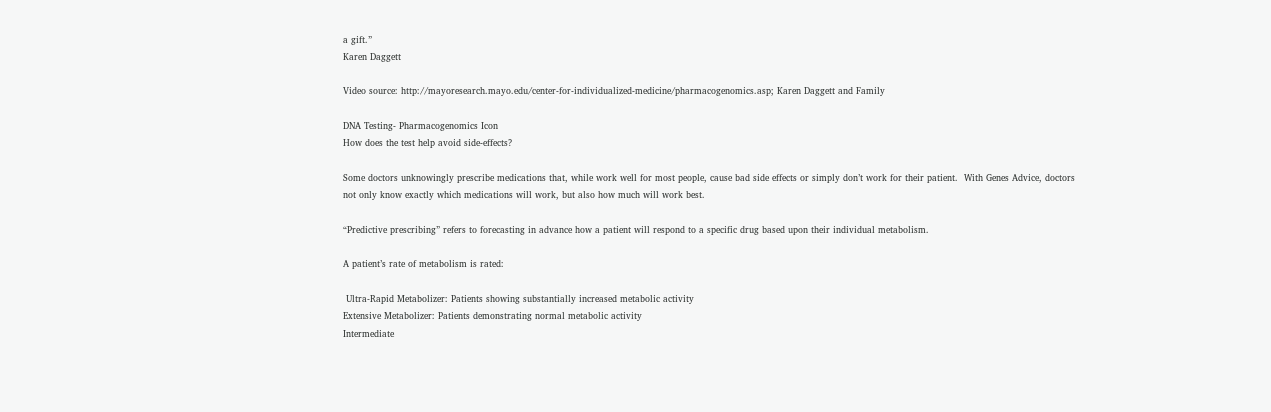a gift.”
Karen Daggett

Video source: http://mayoresearch.mayo.edu/center-for-individualized-medicine/pharmacogenomics.asp; Karen Daggett and Family

DNA Testing- Pharmacogenomics Icon
How does the test help avoid side-effects?

Some doctors unknowingly prescribe medications that, while work well for most people, cause bad side effects or simply don’t work for their patient.  With Genes Advice, doctors not only know exactly which medications will work, but also how much will work best.

“Predictive prescribing” refers to forecasting in advance how a patient will respond to a specific drug based upon their individual metabolism.

A patient’s rate of metabolism is rated:

 Ultra-Rapid Metabolizer: Patients showing substantially increased metabolic activity
Extensive Metabolizer: Patients demonstrating normal metabolic activity
Intermediate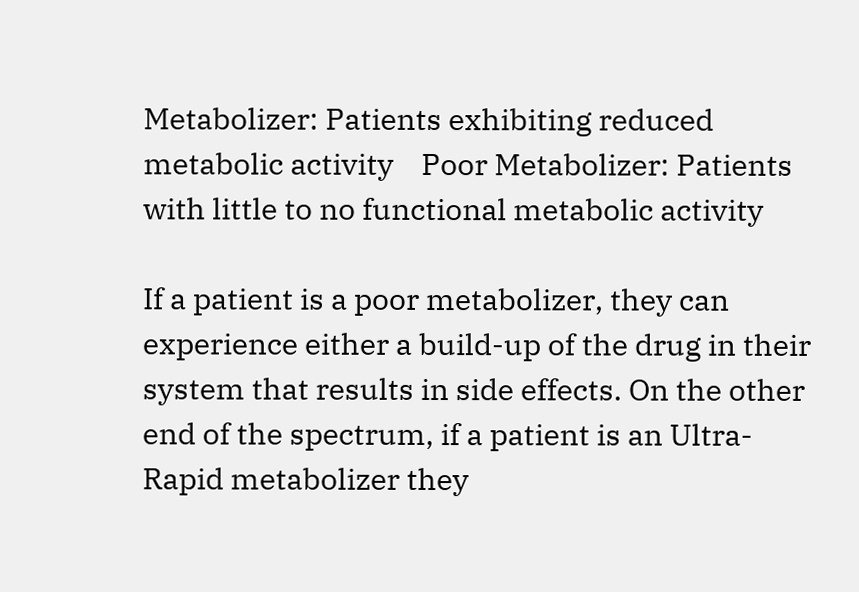Metabolizer: Patients exhibiting reduced metabolic activity    Poor Metabolizer: Patients with little to no functional metabolic activity

If a patient is a poor metabolizer, they can experience either a build-up of the drug in their system that results in side effects. On the other end of the spectrum, if a patient is an Ultra-Rapid metabolizer they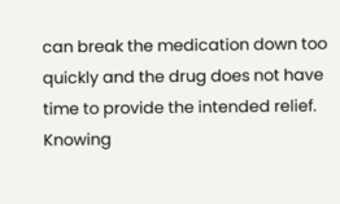can break the medication down too quickly and the drug does not have time to provide the intended relief. Knowing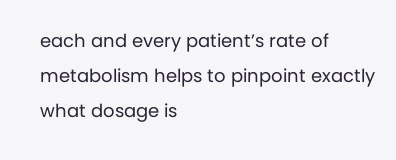each and every patient’s rate of metabolism helps to pinpoint exactly what dosage is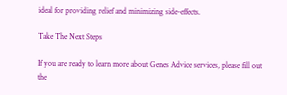ideal for providing relief and minimizing side-effects.

Take The Next Steps

If you are ready to learn more about Genes Advice services, please fill out the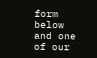form below and one of our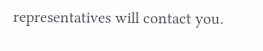representatives will contact you.